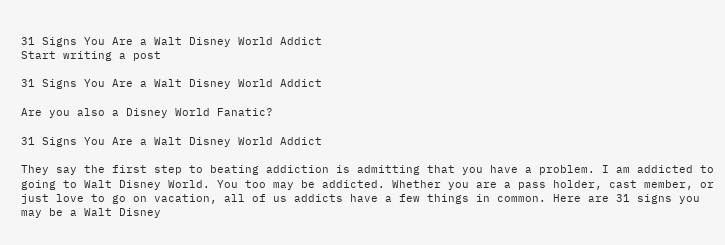31 Signs You Are a Walt Disney World Addict
Start writing a post

31 Signs You Are a Walt Disney World Addict

Are you also a Disney World Fanatic?

31 Signs You Are a Walt Disney World Addict

They say the first step to beating addiction is admitting that you have a problem. I am addicted to going to Walt Disney World. You too may be addicted. Whether you are a pass holder, cast member, or just love to go on vacation, all of us addicts have a few things in common. Here are 31 signs you may be a Walt Disney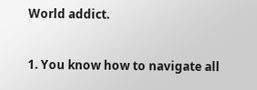World addict.

1. You know how to navigate all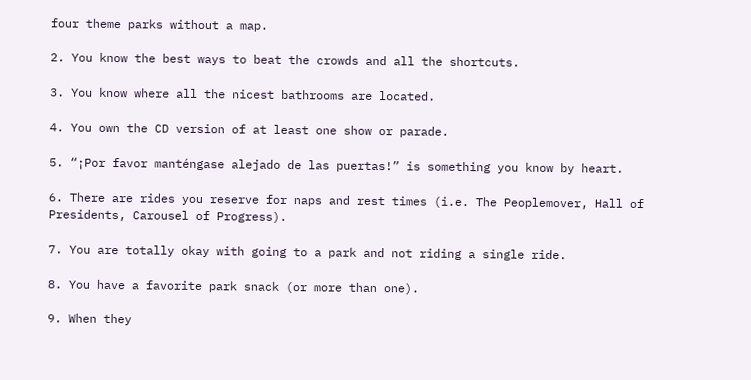four theme parks without a map.

2. You know the best ways to beat the crowds and all the shortcuts.

3. You know where all the nicest bathrooms are located.

4. You own the CD version of at least one show or parade.

5. “¡Por favor manténgase alejado de las puertas!” is something you know by heart.

6. There are rides you reserve for naps and rest times (i.e. The Peoplemover, Hall of Presidents, Carousel of Progress).

7. You are totally okay with going to a park and not riding a single ride.

8. You have a favorite park snack (or more than one).

9. When they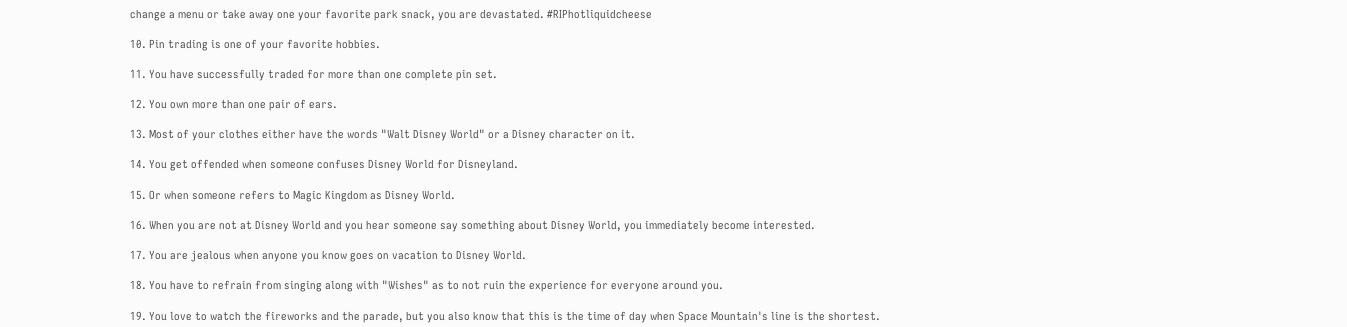change a menu or take away one your favorite park snack, you are devastated. #RIPhotliquidcheese

10. Pin trading is one of your favorite hobbies.

11. You have successfully traded for more than one complete pin set.

12. You own more than one pair of ears.

13. Most of your clothes either have the words "Walt Disney World" or a Disney character on it.

14. You get offended when someone confuses Disney World for Disneyland.

15. Or when someone refers to Magic Kingdom as Disney World.

16. When you are not at Disney World and you hear someone say something about Disney World, you immediately become interested.

17. You are jealous when anyone you know goes on vacation to Disney World.

18. You have to refrain from singing along with "Wishes" as to not ruin the experience for everyone around you.

19. You love to watch the fireworks and the parade, but you also know that this is the time of day when Space Mountain's line is the shortest.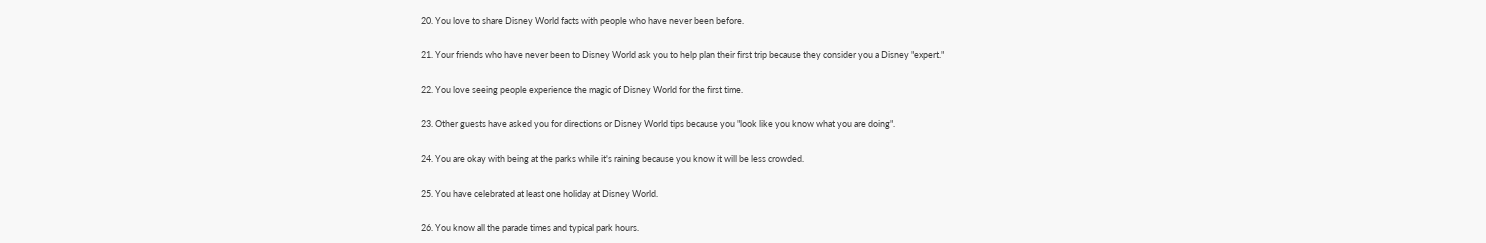20. You love to share Disney World facts with people who have never been before.

21. Your friends who have never been to Disney World ask you to help plan their first trip because they consider you a Disney "expert."

22. You love seeing people experience the magic of Disney World for the first time.

23. Other guests have asked you for directions or Disney World tips because you "look like you know what you are doing".

24. You are okay with being at the parks while it's raining because you know it will be less crowded.

25. You have celebrated at least one holiday at Disney World.

26. You know all the parade times and typical park hours.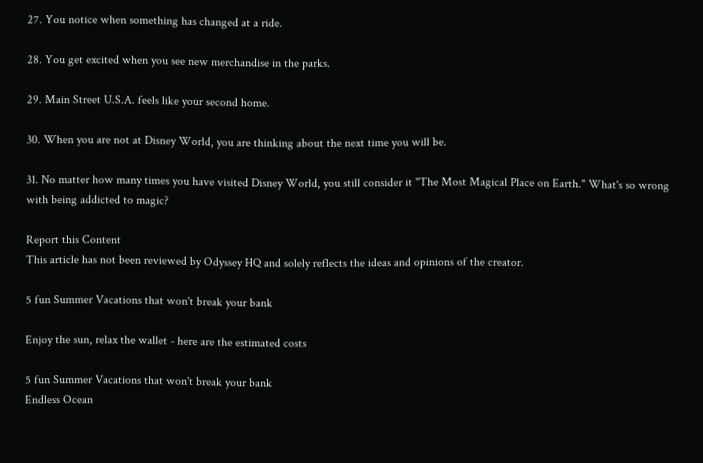27. You notice when something has changed at a ride.

28. You get excited when you see new merchandise in the parks.

29. Main Street U.S.A. feels like your second home.

30. When you are not at Disney World, you are thinking about the next time you will be.

31. No matter how many times you have visited Disney World, you still consider it "The Most Magical Place on Earth." What's so wrong with being addicted to magic?

Report this Content
This article has not been reviewed by Odyssey HQ and solely reflects the ideas and opinions of the creator.

5 fun Summer Vacations that won't break your bank

Enjoy the sun, relax the wallet - here are the estimated costs

5 fun Summer Vacations that won't break your bank
Endless Ocean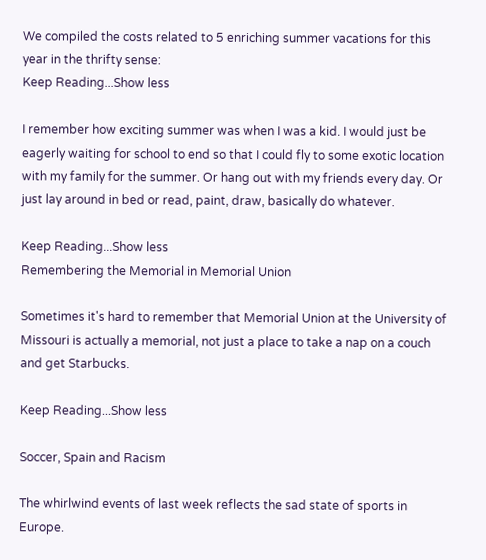We compiled the costs related to 5 enriching summer vacations for this year in the thrifty sense:
Keep Reading...Show less

I remember how exciting summer was when I was a kid. I would just be eagerly waiting for school to end so that I could fly to some exotic location with my family for the summer. Or hang out with my friends every day. Or just lay around in bed or read, paint, draw, basically do whatever.

Keep Reading...Show less
Remembering the Memorial in Memorial Union

Sometimes it's hard to remember that Memorial Union at the University of Missouri is actually a memorial, not just a place to take a nap on a couch and get Starbucks.

Keep Reading...Show less

Soccer, Spain and Racism

The whirlwind events of last week reflects the sad state of sports in Europe.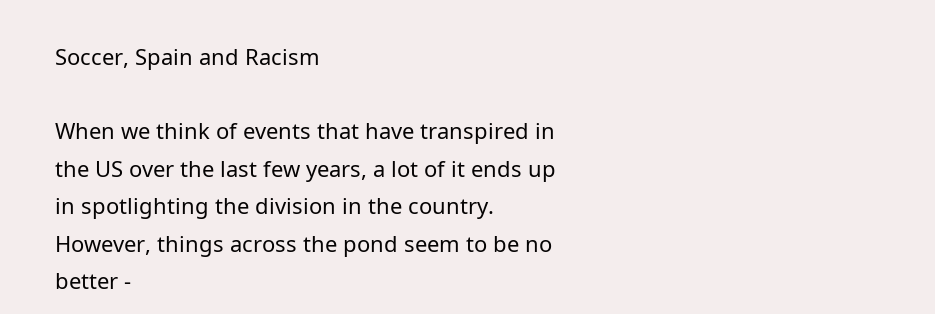Soccer, Spain and Racism

When we think of events that have transpired in the US over the last few years, a lot of it ends up in spotlighting the division in the country. However, things across the pond seem to be no better -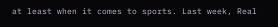at least when it comes to sports. Last week, Real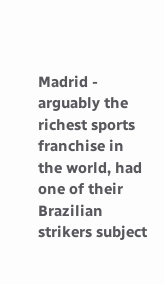Madrid - arguably the richest sports franchise in the world, had one of their Brazilian strikers subject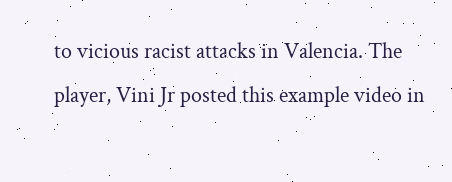to vicious racist attacks in Valencia. The player, Vini Jr posted this example video in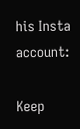his Insta account:

Keep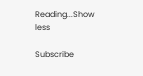Reading...Show less

Subscribe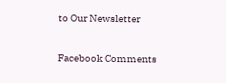to Our Newsletter

Facebook Comments